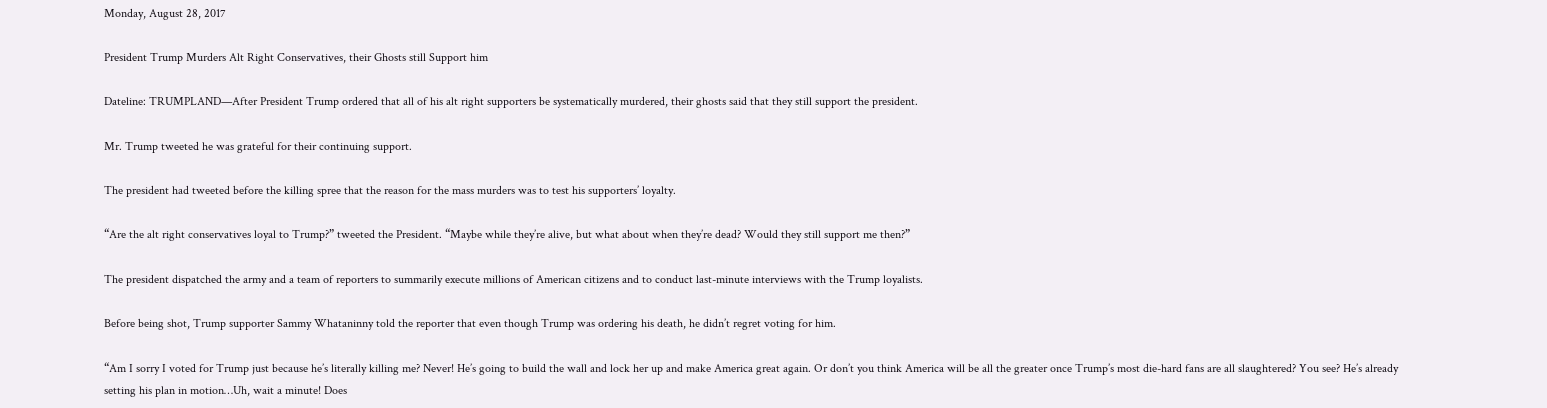Monday, August 28, 2017

President Trump Murders Alt Right Conservatives, their Ghosts still Support him

Dateline: TRUMPLAND—After President Trump ordered that all of his alt right supporters be systematically murdered, their ghosts said that they still support the president.

Mr. Trump tweeted he was grateful for their continuing support.

The president had tweeted before the killing spree that the reason for the mass murders was to test his supporters’ loyalty.

“Are the alt right conservatives loyal to Trump?” tweeted the President. “Maybe while they’re alive, but what about when they’re dead? Would they still support me then?”

The president dispatched the army and a team of reporters to summarily execute millions of American citizens and to conduct last-minute interviews with the Trump loyalists.

Before being shot, Trump supporter Sammy Whataninny told the reporter that even though Trump was ordering his death, he didn’t regret voting for him.

“Am I sorry I voted for Trump just because he’s literally killing me? Never! He’s going to build the wall and lock her up and make America great again. Or don’t you think America will be all the greater once Trump’s most die-hard fans are all slaughtered? You see? He’s already setting his plan in motion…Uh, wait a minute! Does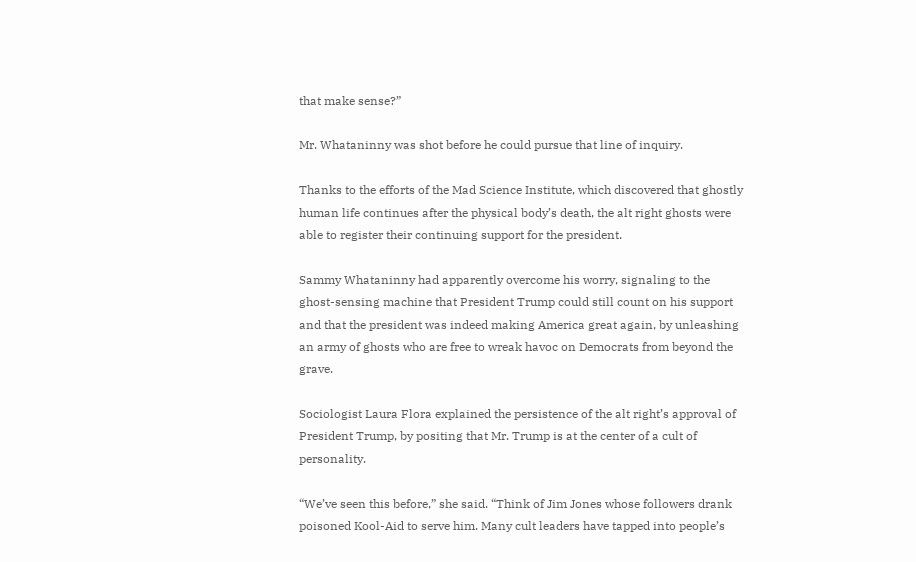that make sense?”

Mr. Whataninny was shot before he could pursue that line of inquiry.

Thanks to the efforts of the Mad Science Institute, which discovered that ghostly human life continues after the physical body’s death, the alt right ghosts were able to register their continuing support for the president.

Sammy Whataninny had apparently overcome his worry, signaling to the ghost-sensing machine that President Trump could still count on his support and that the president was indeed making America great again, by unleashing an army of ghosts who are free to wreak havoc on Democrats from beyond the grave.

Sociologist Laura Flora explained the persistence of the alt right’s approval of President Trump, by positing that Mr. Trump is at the center of a cult of personality.

“We’ve seen this before,” she said. “Think of Jim Jones whose followers drank poisoned Kool-Aid to serve him. Many cult leaders have tapped into people’s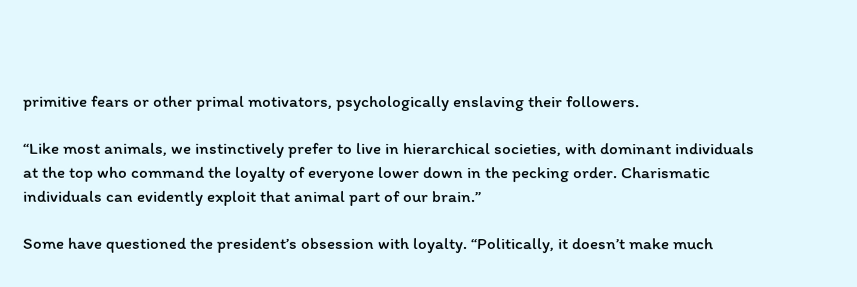primitive fears or other primal motivators, psychologically enslaving their followers.

“Like most animals, we instinctively prefer to live in hierarchical societies, with dominant individuals at the top who command the loyalty of everyone lower down in the pecking order. Charismatic individuals can evidently exploit that animal part of our brain.”

Some have questioned the president’s obsession with loyalty. “Politically, it doesn’t make much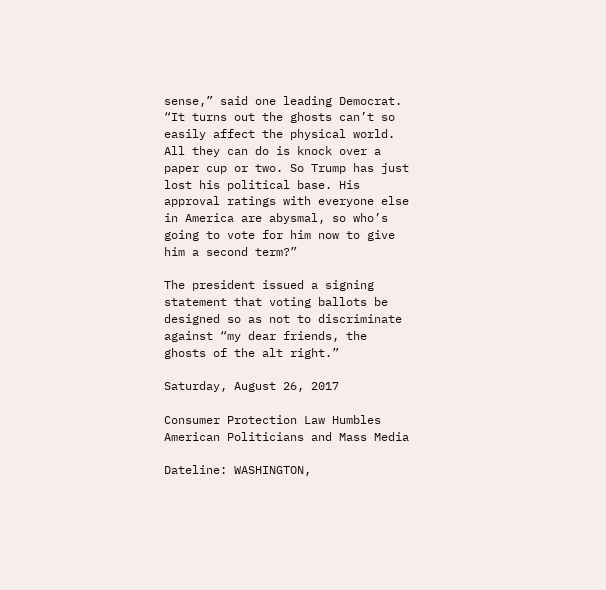sense,” said one leading Democrat. “It turns out the ghosts can’t so easily affect the physical world. All they can do is knock over a paper cup or two. So Trump has just lost his political base. His approval ratings with everyone else in America are abysmal, so who’s going to vote for him now to give him a second term?”

The president issued a signing statement that voting ballots be designed so as not to discriminate against “my dear friends, the ghosts of the alt right.”

Saturday, August 26, 2017

Consumer Protection Law Humbles American Politicians and Mass Media

Dateline: WASHINGTON,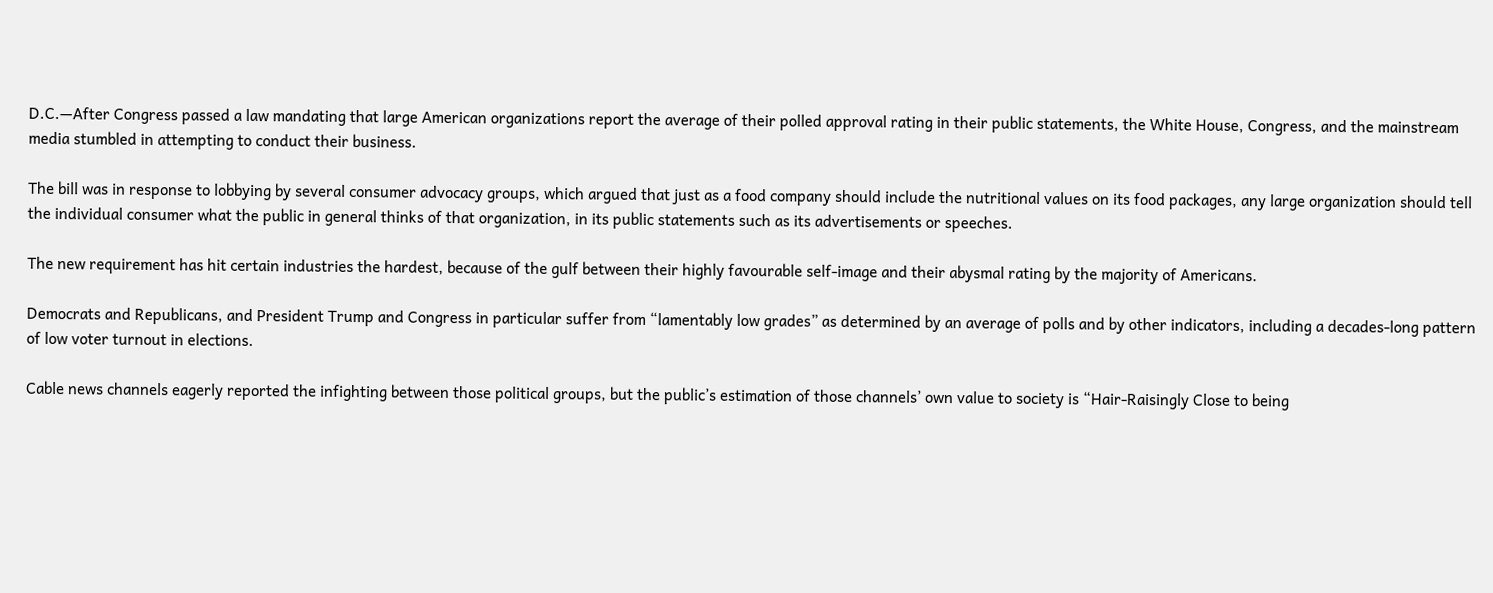D.C.—After Congress passed a law mandating that large American organizations report the average of their polled approval rating in their public statements, the White House, Congress, and the mainstream media stumbled in attempting to conduct their business.

The bill was in response to lobbying by several consumer advocacy groups, which argued that just as a food company should include the nutritional values on its food packages, any large organization should tell the individual consumer what the public in general thinks of that organization, in its public statements such as its advertisements or speeches.

The new requirement has hit certain industries the hardest, because of the gulf between their highly favourable self-image and their abysmal rating by the majority of Americans.

Democrats and Republicans, and President Trump and Congress in particular suffer from “lamentably low grades” as determined by an average of polls and by other indicators, including a decades-long pattern of low voter turnout in elections.

Cable news channels eagerly reported the infighting between those political groups, but the public’s estimation of those channels’ own value to society is “Hair-Raisingly Close to being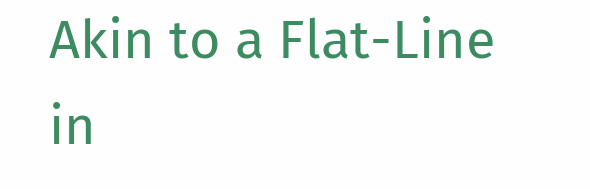Akin to a Flat-Line in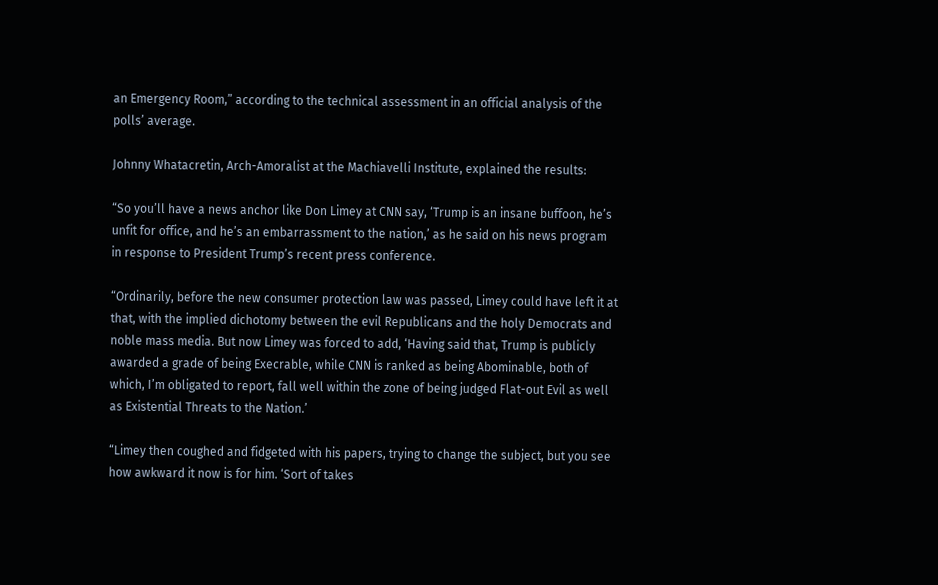an Emergency Room,” according to the technical assessment in an official analysis of the polls’ average.

Johnny Whatacretin, Arch-Amoralist at the Machiavelli Institute, explained the results:

“So you’ll have a news anchor like Don Limey at CNN say, ‘Trump is an insane buffoon, he’s unfit for office, and he’s an embarrassment to the nation,’ as he said on his news program in response to President Trump’s recent press conference.

“Ordinarily, before the new consumer protection law was passed, Limey could have left it at that, with the implied dichotomy between the evil Republicans and the holy Democrats and noble mass media. But now Limey was forced to add, ‘Having said that, Trump is publicly awarded a grade of being Execrable, while CNN is ranked as being Abominable, both of which, I’m obligated to report, fall well within the zone of being judged Flat-out Evil as well as Existential Threats to the Nation.’

“Limey then coughed and fidgeted with his papers, trying to change the subject, but you see how awkward it now is for him. ‘Sort of takes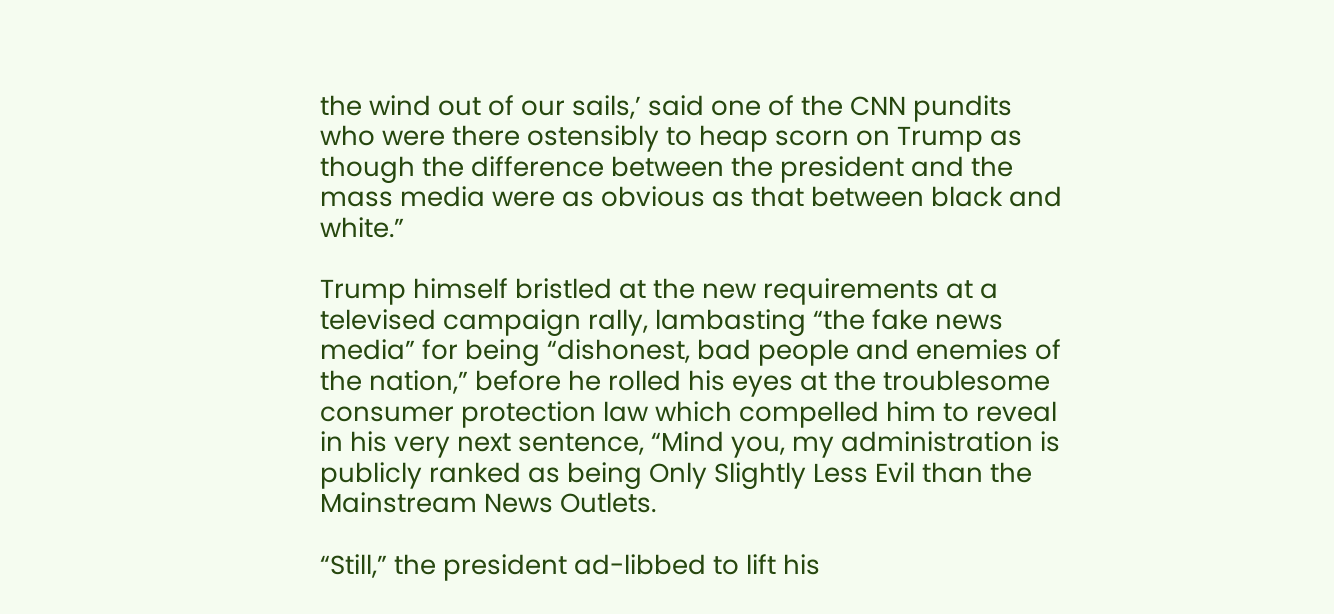the wind out of our sails,’ said one of the CNN pundits who were there ostensibly to heap scorn on Trump as though the difference between the president and the mass media were as obvious as that between black and white.”

Trump himself bristled at the new requirements at a televised campaign rally, lambasting “the fake news media” for being “dishonest, bad people and enemies of the nation,” before he rolled his eyes at the troublesome consumer protection law which compelled him to reveal in his very next sentence, “Mind you, my administration is publicly ranked as being Only Slightly Less Evil than the Mainstream News Outlets.

“Still,” the president ad-libbed to lift his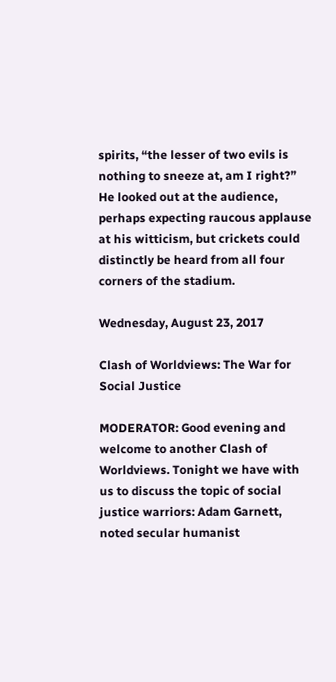spirits, “the lesser of two evils is nothing to sneeze at, am I right?” He looked out at the audience, perhaps expecting raucous applause at his witticism, but crickets could distinctly be heard from all four corners of the stadium.

Wednesday, August 23, 2017

Clash of Worldviews: The War for Social Justice

MODERATOR: Good evening and welcome to another Clash of Worldviews. Tonight we have with us to discuss the topic of social justice warriors: Adam Garnett, noted secular humanist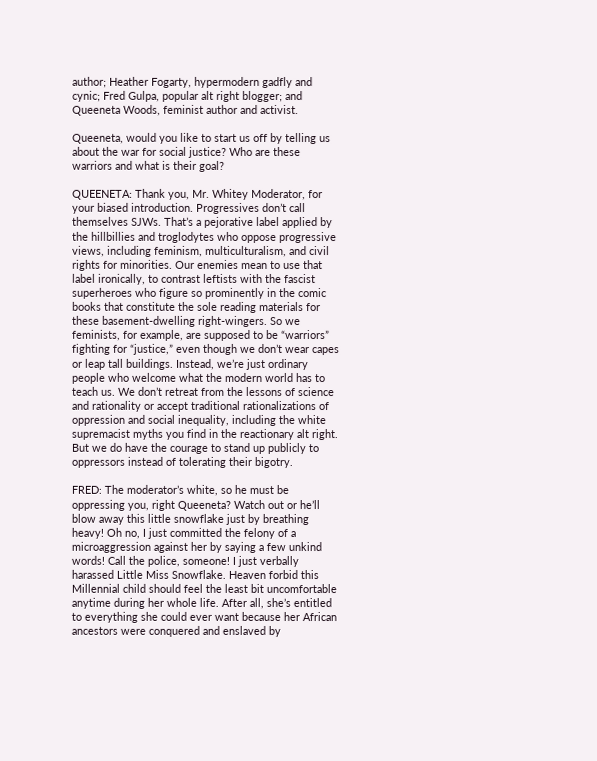author; Heather Fogarty, hypermodern gadfly and cynic; Fred Gulpa, popular alt right blogger; and Queeneta Woods, feminist author and activist.

Queeneta, would you like to start us off by telling us about the war for social justice? Who are these warriors and what is their goal?

QUEENETA: Thank you, Mr. Whitey Moderator, for your biased introduction. Progressives don’t call themselves SJWs. That’s a pejorative label applied by the hillbillies and troglodytes who oppose progressive views, including feminism, multiculturalism, and civil rights for minorities. Our enemies mean to use that label ironically, to contrast leftists with the fascist superheroes who figure so prominently in the comic books that constitute the sole reading materials for these basement-dwelling right-wingers. So we feminists, for example, are supposed to be “warriors” fighting for “justice,” even though we don’t wear capes or leap tall buildings. Instead, we’re just ordinary people who welcome what the modern world has to teach us. We don’t retreat from the lessons of science and rationality or accept traditional rationalizations of oppression and social inequality, including the white supremacist myths you find in the reactionary alt right. But we do have the courage to stand up publicly to oppressors instead of tolerating their bigotry.

FRED: The moderator’s white, so he must be oppressing you, right Queeneta? Watch out or he’ll blow away this little snowflake just by breathing heavy! Oh no, I just committed the felony of a microaggression against her by saying a few unkind words! Call the police, someone! I just verbally harassed Little Miss Snowflake. Heaven forbid this Millennial child should feel the least bit uncomfortable anytime during her whole life. After all, she’s entitled to everything she could ever want because her African ancestors were conquered and enslaved by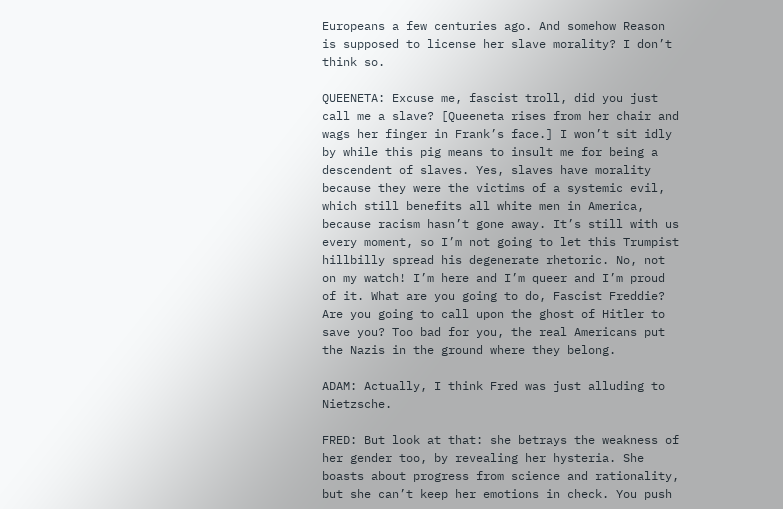Europeans a few centuries ago. And somehow Reason is supposed to license her slave morality? I don’t think so.

QUEENETA: Excuse me, fascist troll, did you just call me a slave? [Queeneta rises from her chair and wags her finger in Frank’s face.] I won’t sit idly by while this pig means to insult me for being a descendent of slaves. Yes, slaves have morality because they were the victims of a systemic evil, which still benefits all white men in America, because racism hasn’t gone away. It’s still with us every moment, so I’m not going to let this Trumpist hillbilly spread his degenerate rhetoric. No, not on my watch! I’m here and I’m queer and I’m proud of it. What are you going to do, Fascist Freddie? Are you going to call upon the ghost of Hitler to save you? Too bad for you, the real Americans put the Nazis in the ground where they belong.

ADAM: Actually, I think Fred was just alluding to Nietzsche.

FRED: But look at that: she betrays the weakness of her gender too, by revealing her hysteria. She boasts about progress from science and rationality, but she can’t keep her emotions in check. You push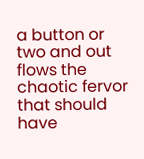a button or two and out flows the chaotic fervor that should have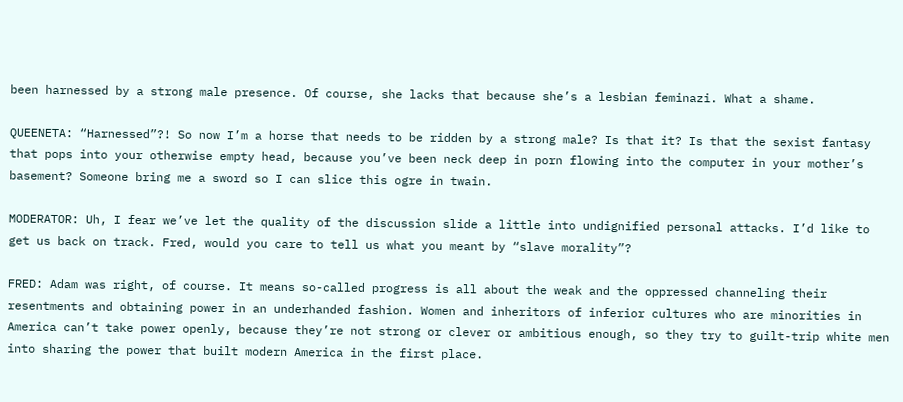been harnessed by a strong male presence. Of course, she lacks that because she’s a lesbian feminazi. What a shame.

QUEENETA: “Harnessed”?! So now I’m a horse that needs to be ridden by a strong male? Is that it? Is that the sexist fantasy that pops into your otherwise empty head, because you’ve been neck deep in porn flowing into the computer in your mother’s basement? Someone bring me a sword so I can slice this ogre in twain.

MODERATOR: Uh, I fear we’ve let the quality of the discussion slide a little into undignified personal attacks. I’d like to get us back on track. Fred, would you care to tell us what you meant by “slave morality”?

FRED: Adam was right, of course. It means so-called progress is all about the weak and the oppressed channeling their resentments and obtaining power in an underhanded fashion. Women and inheritors of inferior cultures who are minorities in America can’t take power openly, because they’re not strong or clever or ambitious enough, so they try to guilt-trip white men into sharing the power that built modern America in the first place.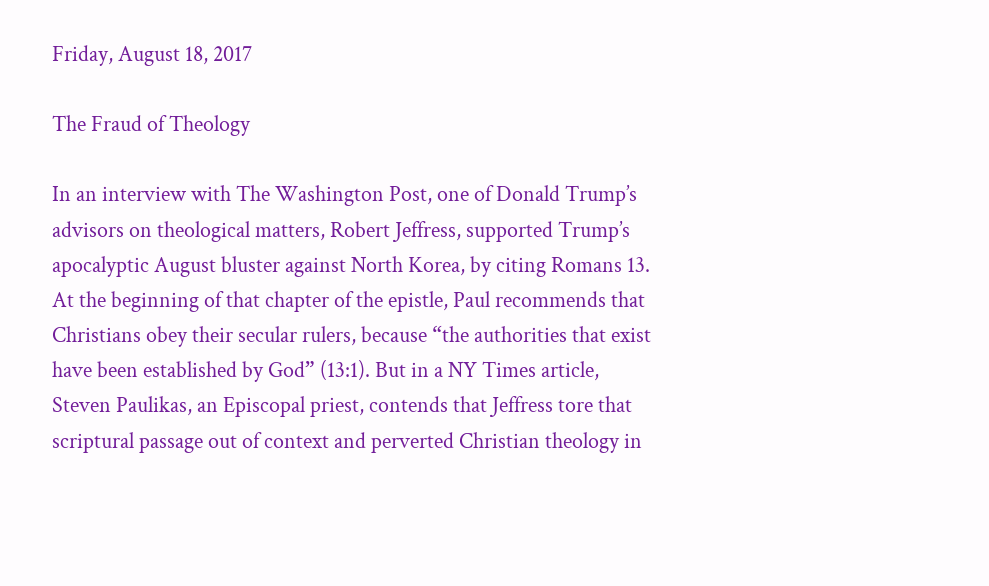Friday, August 18, 2017

The Fraud of Theology

In an interview with The Washington Post, one of Donald Trump’s advisors on theological matters, Robert Jeffress, supported Trump’s apocalyptic August bluster against North Korea, by citing Romans 13. At the beginning of that chapter of the epistle, Paul recommends that Christians obey their secular rulers, because “the authorities that exist have been established by God” (13:1). But in a NY Times article, Steven Paulikas, an Episcopal priest, contends that Jeffress tore that scriptural passage out of context and perverted Christian theology in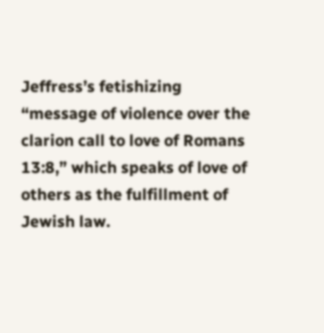Jeffress’s fetishizing “message of violence over the clarion call to love of Romans 13:8,” which speaks of love of others as the fulfillment of Jewish law.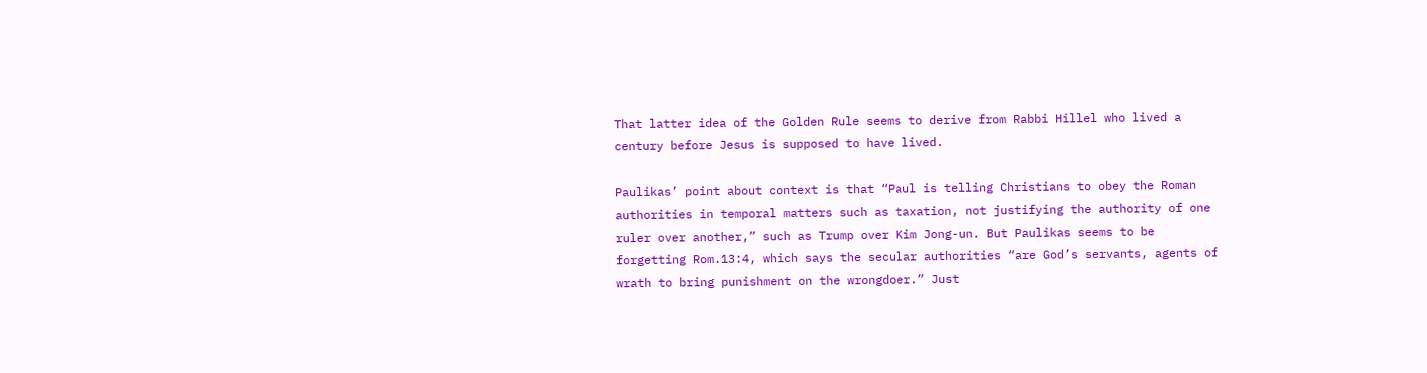That latter idea of the Golden Rule seems to derive from Rabbi Hillel who lived a century before Jesus is supposed to have lived.

Paulikas’ point about context is that “Paul is telling Christians to obey the Roman authorities in temporal matters such as taxation, not justifying the authority of one ruler over another,” such as Trump over Kim Jong-un. But Paulikas seems to be forgetting Rom.13:4, which says the secular authorities “are God’s servants, agents of wrath to bring punishment on the wrongdoer.” Just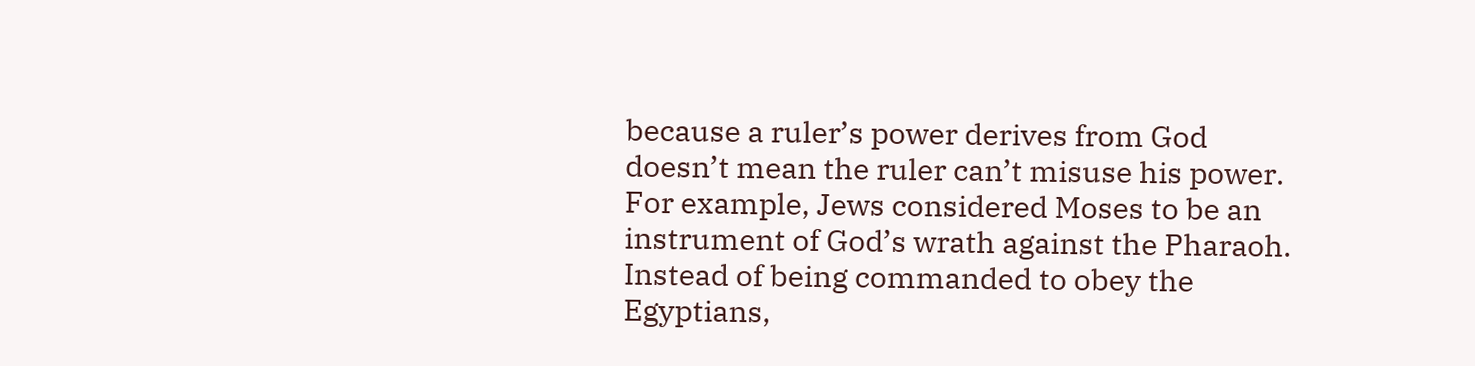because a ruler’s power derives from God doesn’t mean the ruler can’t misuse his power. For example, Jews considered Moses to be an instrument of God’s wrath against the Pharaoh. Instead of being commanded to obey the Egyptians,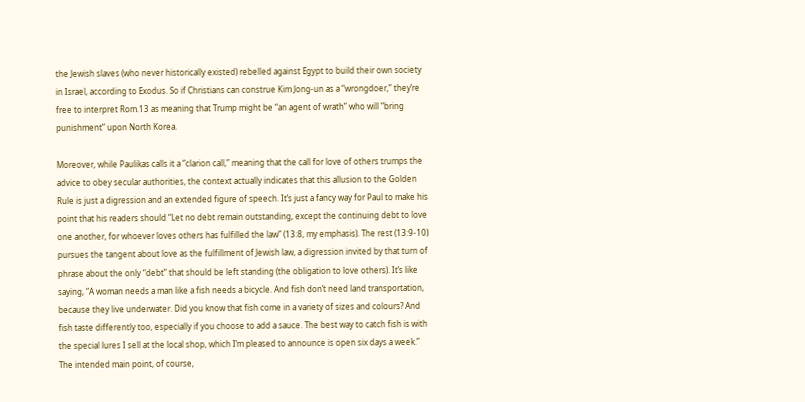the Jewish slaves (who never historically existed) rebelled against Egypt to build their own society in Israel, according to Exodus. So if Christians can construe Kim Jong-un as a “wrongdoer,” they’re free to interpret Rom.13 as meaning that Trump might be “an agent of wrath” who will “bring punishment” upon North Korea.

Moreover, while Paulikas calls it a “clarion call,” meaning that the call for love of others trumps the advice to obey secular authorities, the context actually indicates that this allusion to the Golden Rule is just a digression and an extended figure of speech. It’s just a fancy way for Paul to make his point that his readers should “Let no debt remain outstanding, except the continuing debt to love one another, for whoever loves others has fulfilled the law” (13:8, my emphasis). The rest (13:9-10) pursues the tangent about love as the fulfillment of Jewish law, a digression invited by that turn of phrase about the only “debt” that should be left standing (the obligation to love others). It’s like saying, “A woman needs a man like a fish needs a bicycle. And fish don’t need land transportation, because they live underwater. Did you know that fish come in a variety of sizes and colours? And fish taste differently too, especially if you choose to add a sauce. The best way to catch fish is with the special lures I sell at the local shop, which I’m pleased to announce is open six days a week.” The intended main point, of course,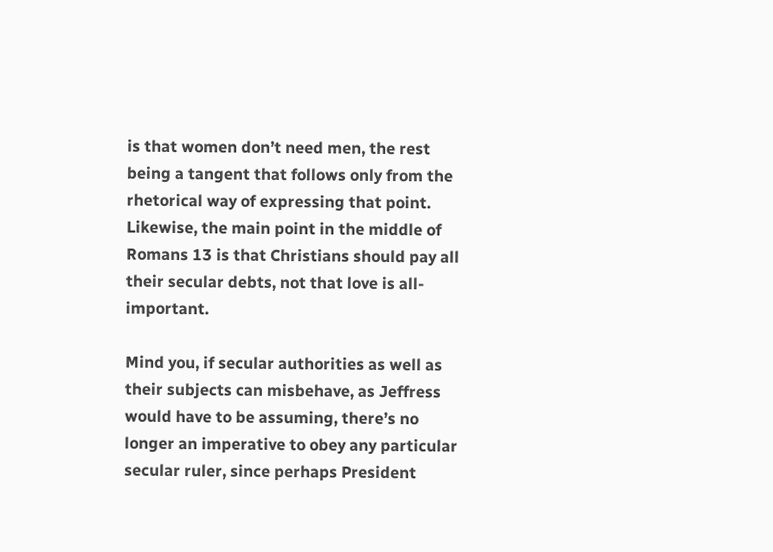is that women don’t need men, the rest being a tangent that follows only from the rhetorical way of expressing that point. Likewise, the main point in the middle of Romans 13 is that Christians should pay all their secular debts, not that love is all-important.

Mind you, if secular authorities as well as their subjects can misbehave, as Jeffress would have to be assuming, there’s no longer an imperative to obey any particular secular ruler, since perhaps President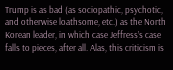Trump is as bad (as sociopathic, psychotic, and otherwise loathsome, etc.) as the North Korean leader, in which case Jeffress’s case falls to pieces, after all. Alas, this criticism is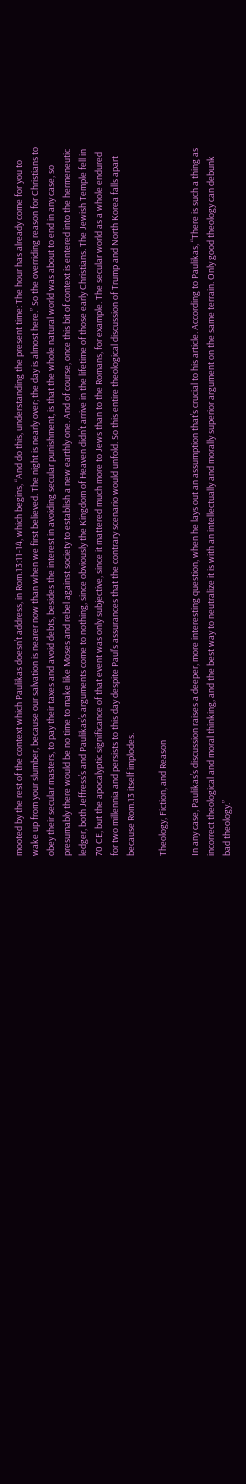mooted by the rest of the context which Paulikas doesn’t address, in Rom.13:11-14, which begins, “And do this, understanding the present time: The hour has already come for you to wake up from your slumber, because our salvation is nearer now than when we first believed. The night is nearly over; the day is almost here.” So the overriding reason for Christians to obey their secular masters, to pay their taxes and avoid debts, besides the interest in avoiding secular punishment, is that the whole natural world was about to end in any case, so presumably there would be no time to make like Moses and rebel against society to establish a new earthly one. And of course, once this bit of context is entered into the hermeneutic ledger, both Jeffress’s and Paulikas’s arguments come to nothing, since obviously the Kingdom of Heaven didn’t arrive in the lifetime of those early Christians. The Jewish Temple fell in 70 CE, but the apocalyptic significance of that event was only subjective, since it mattered much more to Jews than to the Romans, for example. The secular world as a whole endured for two millennia and persists to this day despite Paul’s assurances that the contrary scenario would unfold. So this entire theological discussion of Trump and North Korea falls apart because Rom.13 itself implodes.

Theology, Fiction, and Reason

In any case, Paulikas’s discussion raises a deeper, more interesting question, when he lays out an assumption that’s crucial to his article. According to Paulikas, “There is such a thing as incorrect theological and moral thinking, and the best way to neutralize it is with an intellectually and morally superior argument on the same terrain. Only good theology can debunk bad theology.”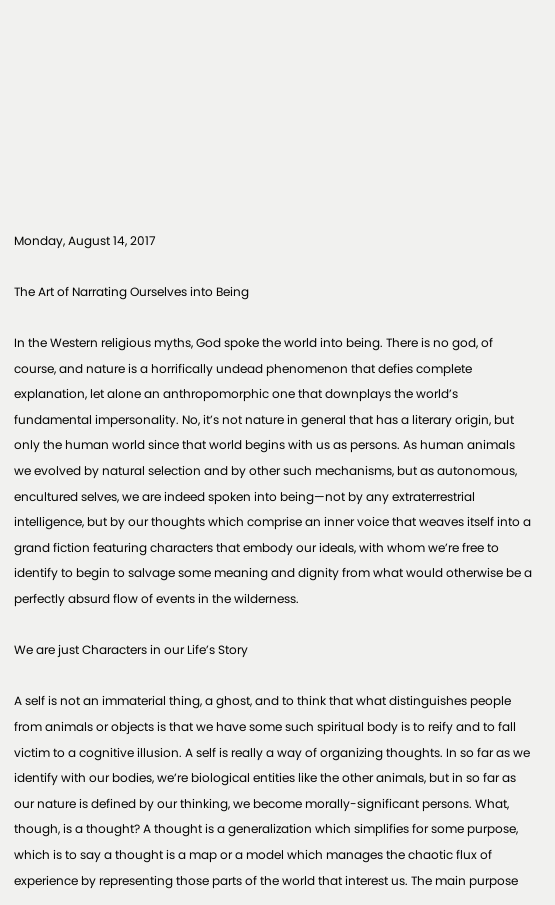Monday, August 14, 2017

The Art of Narrating Ourselves into Being

In the Western religious myths, God spoke the world into being. There is no god, of course, and nature is a horrifically undead phenomenon that defies complete explanation, let alone an anthropomorphic one that downplays the world’s fundamental impersonality. No, it’s not nature in general that has a literary origin, but only the human world since that world begins with us as persons. As human animals we evolved by natural selection and by other such mechanisms, but as autonomous, encultured selves, we are indeed spoken into being—not by any extraterrestrial intelligence, but by our thoughts which comprise an inner voice that weaves itself into a grand fiction featuring characters that embody our ideals, with whom we’re free to identify to begin to salvage some meaning and dignity from what would otherwise be a perfectly absurd flow of events in the wilderness.

We are just Characters in our Life’s Story

A self is not an immaterial thing, a ghost, and to think that what distinguishes people from animals or objects is that we have some such spiritual body is to reify and to fall victim to a cognitive illusion. A self is really a way of organizing thoughts. In so far as we identify with our bodies, we’re biological entities like the other animals, but in so far as our nature is defined by our thinking, we become morally-significant persons. What, though, is a thought? A thought is a generalization which simplifies for some purpose, which is to say a thought is a map or a model which manages the chaotic flux of experience by representing those parts of the world that interest us. The main purpose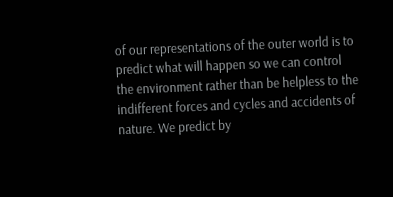of our representations of the outer world is to predict what will happen so we can control the environment rather than be helpless to the indifferent forces and cycles and accidents of nature. We predict by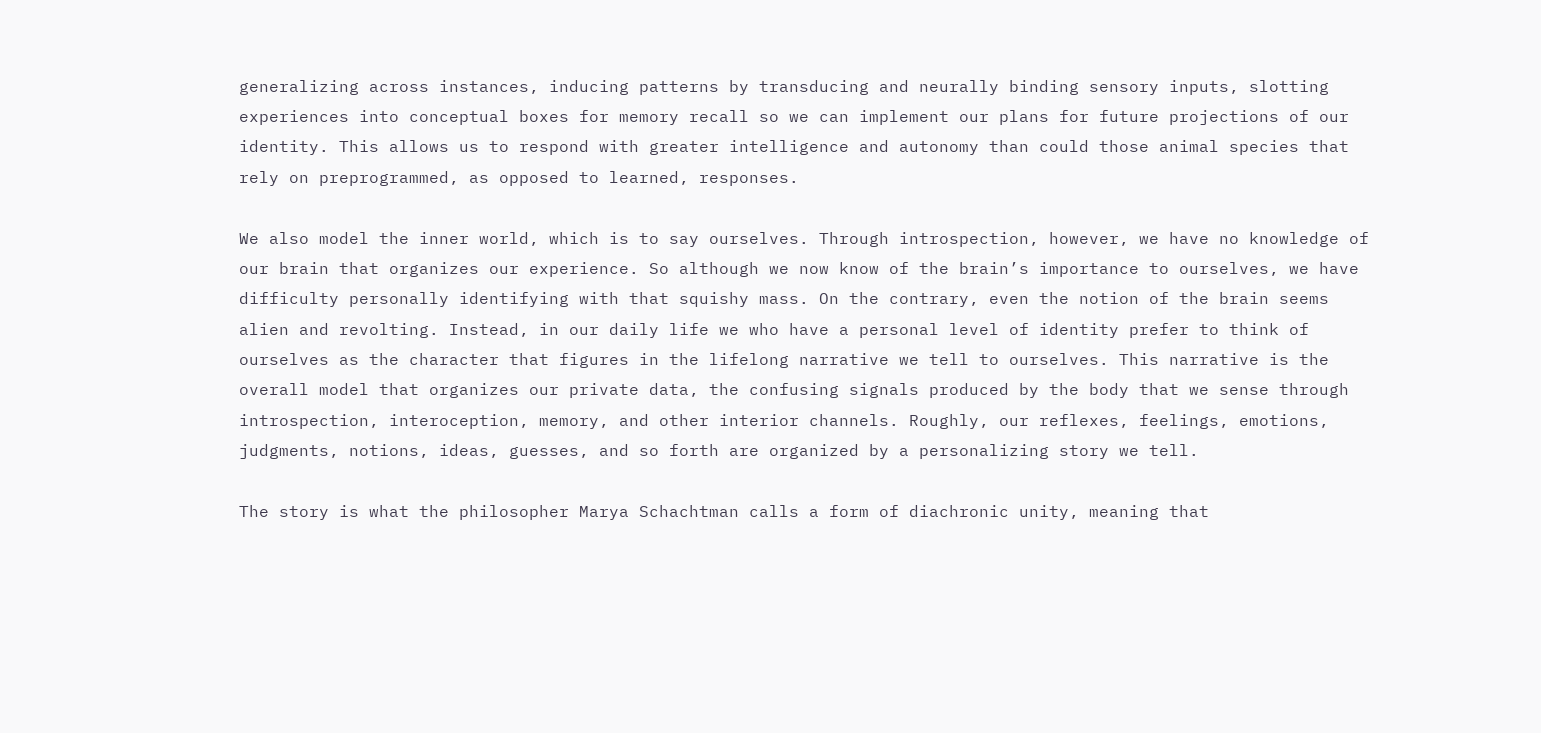generalizing across instances, inducing patterns by transducing and neurally binding sensory inputs, slotting experiences into conceptual boxes for memory recall so we can implement our plans for future projections of our identity. This allows us to respond with greater intelligence and autonomy than could those animal species that rely on preprogrammed, as opposed to learned, responses.

We also model the inner world, which is to say ourselves. Through introspection, however, we have no knowledge of our brain that organizes our experience. So although we now know of the brain’s importance to ourselves, we have difficulty personally identifying with that squishy mass. On the contrary, even the notion of the brain seems alien and revolting. Instead, in our daily life we who have a personal level of identity prefer to think of ourselves as the character that figures in the lifelong narrative we tell to ourselves. This narrative is the overall model that organizes our private data, the confusing signals produced by the body that we sense through introspection, interoception, memory, and other interior channels. Roughly, our reflexes, feelings, emotions, judgments, notions, ideas, guesses, and so forth are organized by a personalizing story we tell.

The story is what the philosopher Marya Schachtman calls a form of diachronic unity, meaning that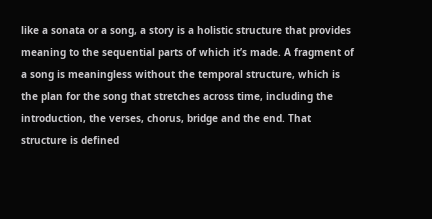like a sonata or a song, a story is a holistic structure that provides meaning to the sequential parts of which it’s made. A fragment of a song is meaningless without the temporal structure, which is the plan for the song that stretches across time, including the introduction, the verses, chorus, bridge and the end. That structure is defined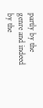partly by the genre and indeed by the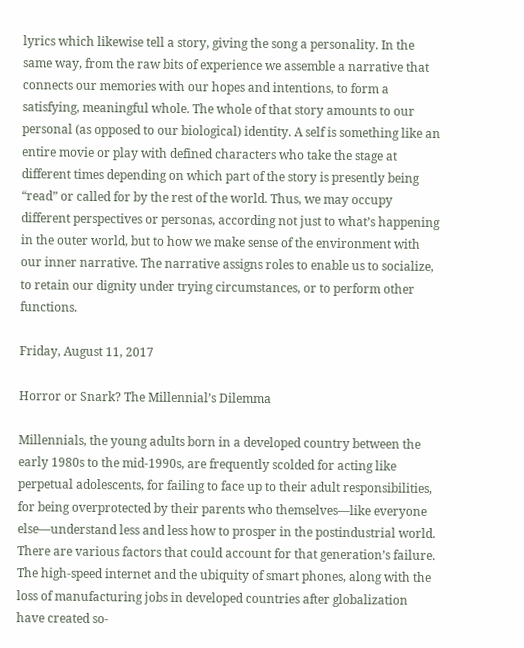lyrics which likewise tell a story, giving the song a personality. In the same way, from the raw bits of experience we assemble a narrative that connects our memories with our hopes and intentions, to form a satisfying, meaningful whole. The whole of that story amounts to our personal (as opposed to our biological) identity. A self is something like an entire movie or play with defined characters who take the stage at different times depending on which part of the story is presently being “read” or called for by the rest of the world. Thus, we may occupy different perspectives or personas, according not just to what’s happening in the outer world, but to how we make sense of the environment with our inner narrative. The narrative assigns roles to enable us to socialize, to retain our dignity under trying circumstances, or to perform other functions.

Friday, August 11, 2017

Horror or Snark? The Millennial’s Dilemma

Millennials, the young adults born in a developed country between the early 1980s to the mid-1990s, are frequently scolded for acting like perpetual adolescents, for failing to face up to their adult responsibilities, for being overprotected by their parents who themselves—like everyone else—understand less and less how to prosper in the postindustrial world. There are various factors that could account for that generation’s failure. The high-speed internet and the ubiquity of smart phones, along with the loss of manufacturing jobs in developed countries after globalization have created so-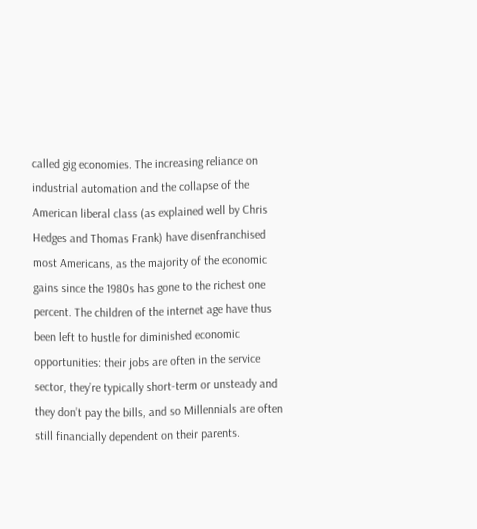called gig economies. The increasing reliance on industrial automation and the collapse of the American liberal class (as explained well by Chris Hedges and Thomas Frank) have disenfranchised most Americans, as the majority of the economic gains since the 1980s has gone to the richest one percent. The children of the internet age have thus been left to hustle for diminished economic opportunities: their jobs are often in the service sector, they’re typically short-term or unsteady and they don’t pay the bills, and so Millennials are often still financially dependent on their parents.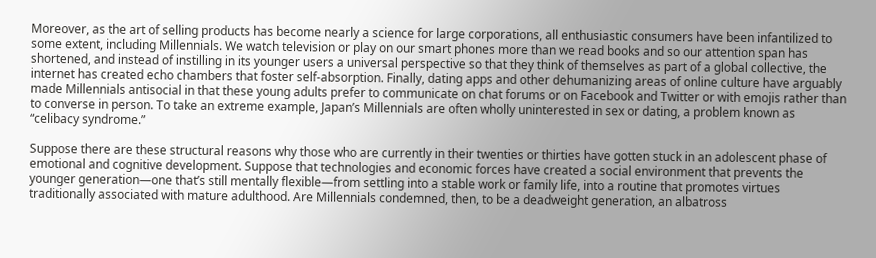Moreover, as the art of selling products has become nearly a science for large corporations, all enthusiastic consumers have been infantilized to some extent, including Millennials. We watch television or play on our smart phones more than we read books and so our attention span has shortened, and instead of instilling in its younger users a universal perspective so that they think of themselves as part of a global collective, the internet has created echo chambers that foster self-absorption. Finally, dating apps and other dehumanizing areas of online culture have arguably made Millennials antisocial in that these young adults prefer to communicate on chat forums or on Facebook and Twitter or with emojis rather than to converse in person. To take an extreme example, Japan’s Millennials are often wholly uninterested in sex or dating, a problem known as “celibacy syndrome.”

Suppose there are these structural reasons why those who are currently in their twenties or thirties have gotten stuck in an adolescent phase of emotional and cognitive development. Suppose that technologies and economic forces have created a social environment that prevents the younger generation—one that’s still mentally flexible—from settling into a stable work or family life, into a routine that promotes virtues traditionally associated with mature adulthood. Are Millennials condemned, then, to be a deadweight generation, an albatross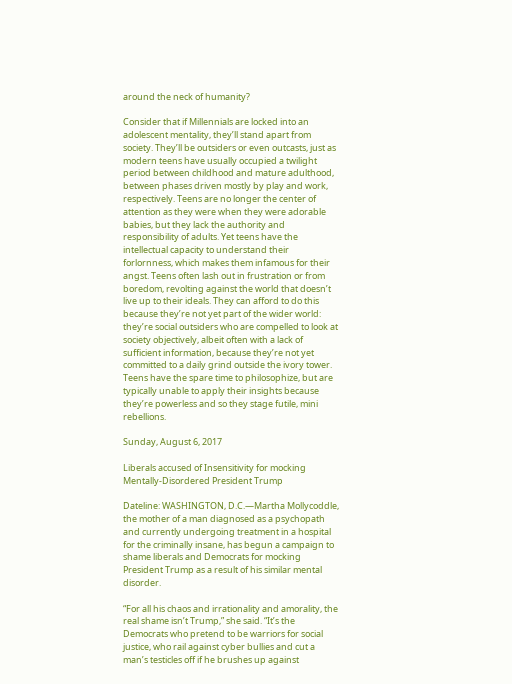around the neck of humanity?

Consider that if Millennials are locked into an adolescent mentality, they’ll stand apart from society. They’ll be outsiders or even outcasts, just as modern teens have usually occupied a twilight period between childhood and mature adulthood, between phases driven mostly by play and work, respectively. Teens are no longer the center of attention as they were when they were adorable babies, but they lack the authority and responsibility of adults. Yet teens have the intellectual capacity to understand their forlornness, which makes them infamous for their angst. Teens often lash out in frustration or from boredom, revolting against the world that doesn’t live up to their ideals. They can afford to do this because they’re not yet part of the wider world: they’re social outsiders who are compelled to look at society objectively, albeit often with a lack of sufficient information, because they’re not yet committed to a daily grind outside the ivory tower. Teens have the spare time to philosophize, but are typically unable to apply their insights because they’re powerless and so they stage futile, mini rebellions.

Sunday, August 6, 2017

Liberals accused of Insensitivity for mocking Mentally-Disordered President Trump

Dateline: WASHINGTON, D.C.—Martha Mollycoddle, the mother of a man diagnosed as a psychopath and currently undergoing treatment in a hospital for the criminally insane, has begun a campaign to shame liberals and Democrats for mocking President Trump as a result of his similar mental disorder.

“For all his chaos and irrationality and amorality, the real shame isn’t Trump,” she said. “It’s the Democrats who pretend to be warriors for social justice, who rail against cyber bullies and cut a man’s testicles off if he brushes up against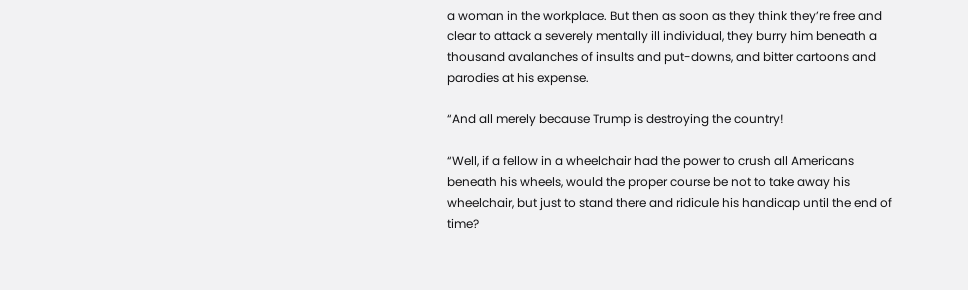a woman in the workplace. But then as soon as they think they’re free and clear to attack a severely mentally ill individual, they burry him beneath a thousand avalanches of insults and put-downs, and bitter cartoons and parodies at his expense.

“And all merely because Trump is destroying the country!

“Well, if a fellow in a wheelchair had the power to crush all Americans beneath his wheels, would the proper course be not to take away his wheelchair, but just to stand there and ridicule his handicap until the end of time?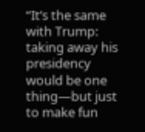“It’s the same with Trump: taking away his presidency would be one thing—but just to make fun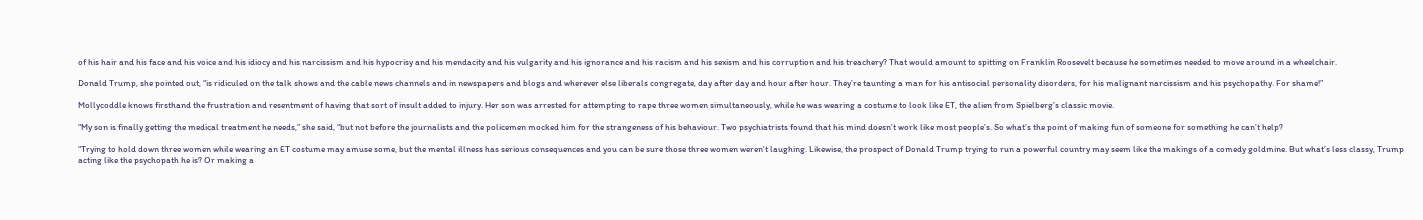of his hair and his face and his voice and his idiocy and his narcissism and his hypocrisy and his mendacity and his vulgarity and his ignorance and his racism and his sexism and his corruption and his treachery? That would amount to spitting on Franklin Roosevelt because he sometimes needed to move around in a wheelchair.

Donald Trump, she pointed out, “is ridiculed on the talk shows and the cable news channels and in newspapers and blogs and wherever else liberals congregate, day after day and hour after hour. They’re taunting a man for his antisocial personality disorders, for his malignant narcissism and his psychopathy. For shame!”

Mollycoddle knows firsthand the frustration and resentment of having that sort of insult added to injury. Her son was arrested for attempting to rape three women simultaneously, while he was wearing a costume to look like ET, the alien from Spielberg’s classic movie.

“My son is finally getting the medical treatment he needs,” she said, “but not before the journalists and the policemen mocked him for the strangeness of his behaviour. Two psychiatrists found that his mind doesn’t work like most people’s. So what’s the point of making fun of someone for something he can’t help?

“Trying to hold down three women while wearing an ET costume may amuse some, but the mental illness has serious consequences and you can be sure those three women weren’t laughing. Likewise, the prospect of Donald Trump trying to run a powerful country may seem like the makings of a comedy goldmine. But what’s less classy, Trump acting like the psychopath he is? Or making a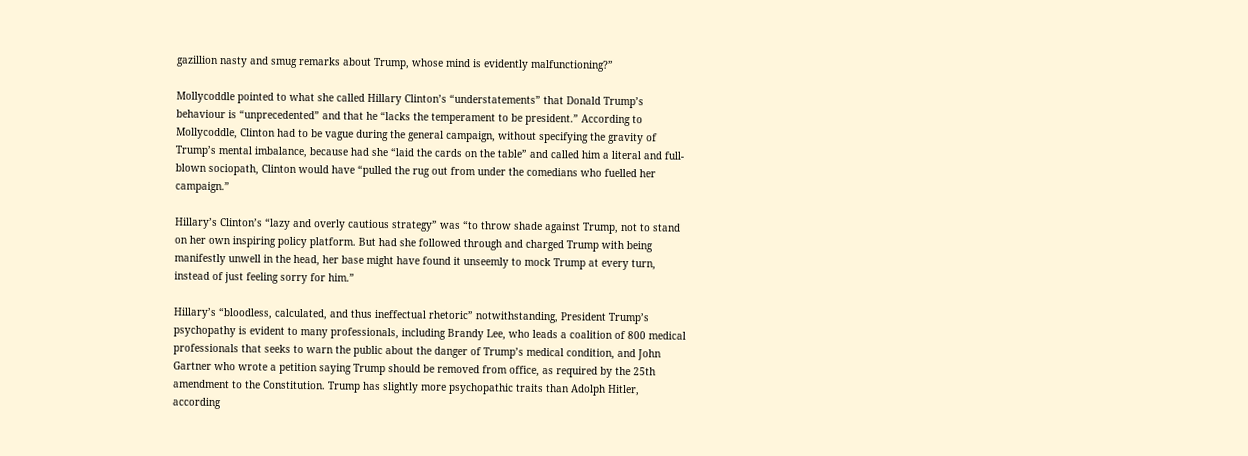gazillion nasty and smug remarks about Trump, whose mind is evidently malfunctioning?”

Mollycoddle pointed to what she called Hillary Clinton’s “understatements” that Donald Trump’s behaviour is “unprecedented” and that he “lacks the temperament to be president.” According to Mollycoddle, Clinton had to be vague during the general campaign, without specifying the gravity of Trump’s mental imbalance, because had she “laid the cards on the table” and called him a literal and full-blown sociopath, Clinton would have “pulled the rug out from under the comedians who fuelled her campaign.”

Hillary’s Clinton’s “lazy and overly cautious strategy” was “to throw shade against Trump, not to stand on her own inspiring policy platform. But had she followed through and charged Trump with being manifestly unwell in the head, her base might have found it unseemly to mock Trump at every turn, instead of just feeling sorry for him.”

Hillary’s “bloodless, calculated, and thus ineffectual rhetoric” notwithstanding, President Trump’s psychopathy is evident to many professionals, including Brandy Lee, who leads a coalition of 800 medical professionals that seeks to warn the public about the danger of Trump’s medical condition, and John Gartner who wrote a petition saying Trump should be removed from office, as required by the 25th amendment to the Constitution. Trump has slightly more psychopathic traits than Adolph Hitler, according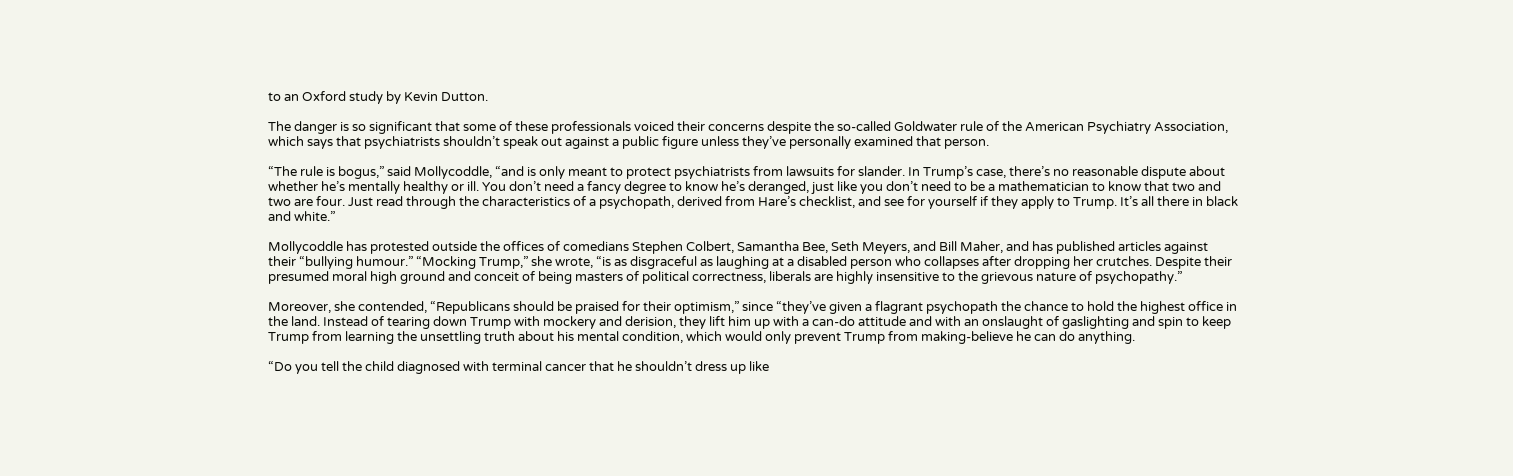to an Oxford study by Kevin Dutton.

The danger is so significant that some of these professionals voiced their concerns despite the so-called Goldwater rule of the American Psychiatry Association, which says that psychiatrists shouldn’t speak out against a public figure unless they’ve personally examined that person.

“The rule is bogus,” said Mollycoddle, “and is only meant to protect psychiatrists from lawsuits for slander. In Trump’s case, there’s no reasonable dispute about whether he’s mentally healthy or ill. You don’t need a fancy degree to know he’s deranged, just like you don’t need to be a mathematician to know that two and two are four. Just read through the characteristics of a psychopath, derived from Hare’s checklist, and see for yourself if they apply to Trump. It’s all there in black and white.”

Mollycoddle has protested outside the offices of comedians Stephen Colbert, Samantha Bee, Seth Meyers, and Bill Maher, and has published articles against their “bullying humour.” “Mocking Trump,” she wrote, “is as disgraceful as laughing at a disabled person who collapses after dropping her crutches. Despite their presumed moral high ground and conceit of being masters of political correctness, liberals are highly insensitive to the grievous nature of psychopathy.”

Moreover, she contended, “Republicans should be praised for their optimism,” since “they’ve given a flagrant psychopath the chance to hold the highest office in the land. Instead of tearing down Trump with mockery and derision, they lift him up with a can-do attitude and with an onslaught of gaslighting and spin to keep Trump from learning the unsettling truth about his mental condition, which would only prevent Trump from making-believe he can do anything.

“Do you tell the child diagnosed with terminal cancer that he shouldn’t dress up like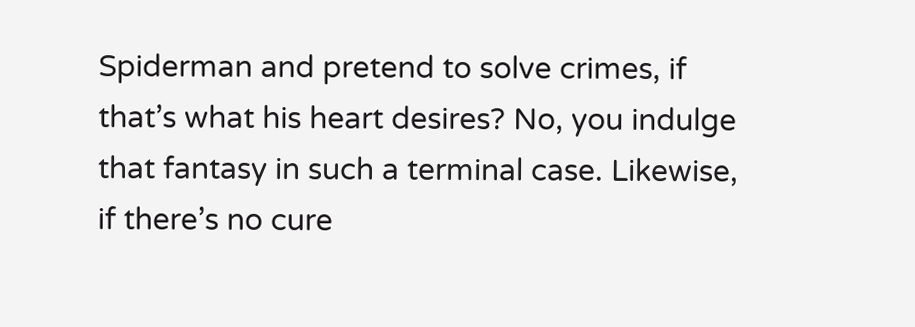Spiderman and pretend to solve crimes, if that’s what his heart desires? No, you indulge that fantasy in such a terminal case. Likewise, if there’s no cure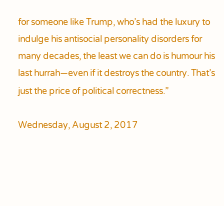for someone like Trump, who’s had the luxury to indulge his antisocial personality disorders for many decades, the least we can do is humour his last hurrah—even if it destroys the country. That’s just the price of political correctness.”

Wednesday, August 2, 2017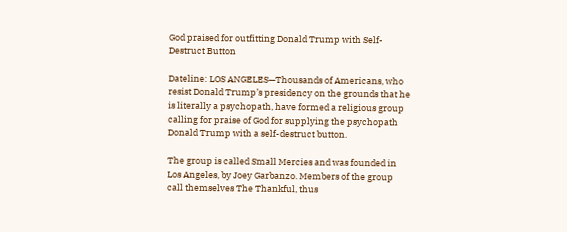God praised for outfitting Donald Trump with Self-Destruct Button

Dateline: LOS ANGELES—Thousands of Americans, who resist Donald Trump’s presidency on the grounds that he is literally a psychopath, have formed a religious group calling for praise of God for supplying the psychopath Donald Trump with a self-destruct button.

The group is called Small Mercies and was founded in Los Angeles, by Joey Garbanzo. Members of the group call themselves The Thankful, thus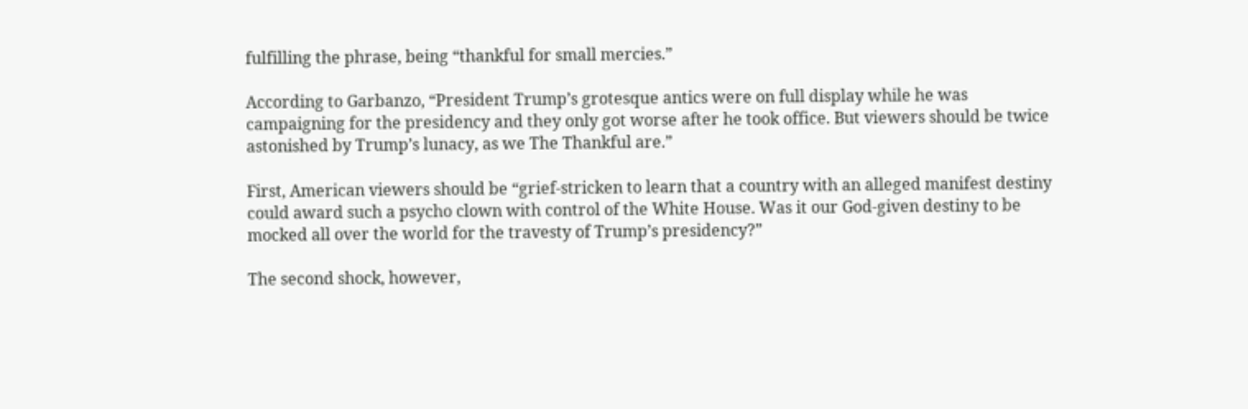fulfilling the phrase, being “thankful for small mercies.”

According to Garbanzo, “President Trump’s grotesque antics were on full display while he was campaigning for the presidency and they only got worse after he took office. But viewers should be twice astonished by Trump’s lunacy, as we The Thankful are.”

First, American viewers should be “grief-stricken to learn that a country with an alleged manifest destiny could award such a psycho clown with control of the White House. Was it our God-given destiny to be mocked all over the world for the travesty of Trump’s presidency?”

The second shock, however,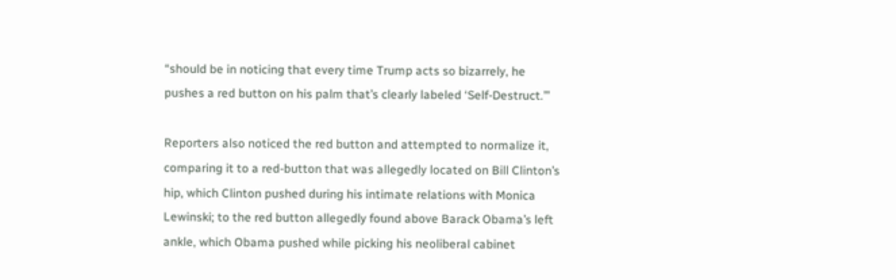“should be in noticing that every time Trump acts so bizarrely, he pushes a red button on his palm that’s clearly labeled ‘Self-Destruct.’”

Reporters also noticed the red button and attempted to normalize it, comparing it to a red-button that was allegedly located on Bill Clinton’s hip, which Clinton pushed during his intimate relations with Monica Lewinski; to the red button allegedly found above Barack Obama’s left ankle, which Obama pushed while picking his neoliberal cabinet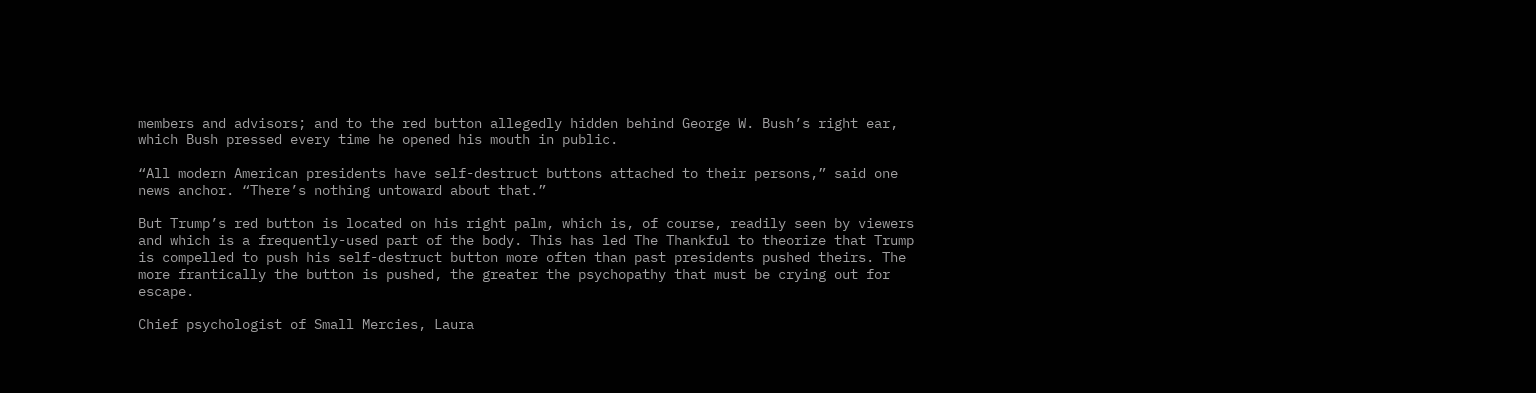members and advisors; and to the red button allegedly hidden behind George W. Bush’s right ear, which Bush pressed every time he opened his mouth in public.

“All modern American presidents have self-destruct buttons attached to their persons,” said one news anchor. “There’s nothing untoward about that.”

But Trump’s red button is located on his right palm, which is, of course, readily seen by viewers and which is a frequently-used part of the body. This has led The Thankful to theorize that Trump is compelled to push his self-destruct button more often than past presidents pushed theirs. The more frantically the button is pushed, the greater the psychopathy that must be crying out for escape.

Chief psychologist of Small Mercies, Laura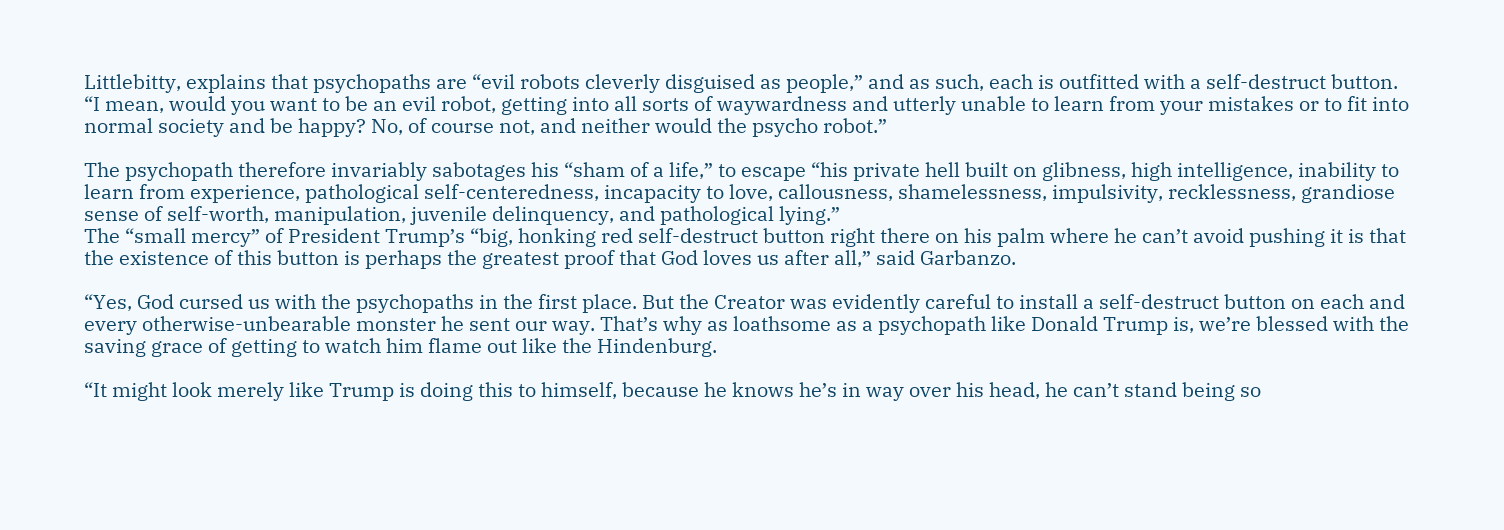Littlebitty, explains that psychopaths are “evil robots cleverly disguised as people,” and as such, each is outfitted with a self-destruct button. “I mean, would you want to be an evil robot, getting into all sorts of waywardness and utterly unable to learn from your mistakes or to fit into normal society and be happy? No, of course not, and neither would the psycho robot.”

The psychopath therefore invariably sabotages his “sham of a life,” to escape “his private hell built on glibness, high intelligence, inability to learn from experience, pathological self-centeredness, incapacity to love, callousness, shamelessness, impulsivity, recklessness, grandiose sense of self-worth, manipulation, juvenile delinquency, and pathological lying.”
The “small mercy” of President Trump’s “big, honking red self-destruct button right there on his palm where he can’t avoid pushing it is that the existence of this button is perhaps the greatest proof that God loves us after all,” said Garbanzo.

“Yes, God cursed us with the psychopaths in the first place. But the Creator was evidently careful to install a self-destruct button on each and every otherwise-unbearable monster he sent our way. That’s why as loathsome as a psychopath like Donald Trump is, we’re blessed with the saving grace of getting to watch him flame out like the Hindenburg.

“It might look merely like Trump is doing this to himself, because he knows he’s in way over his head, he can’t stand being so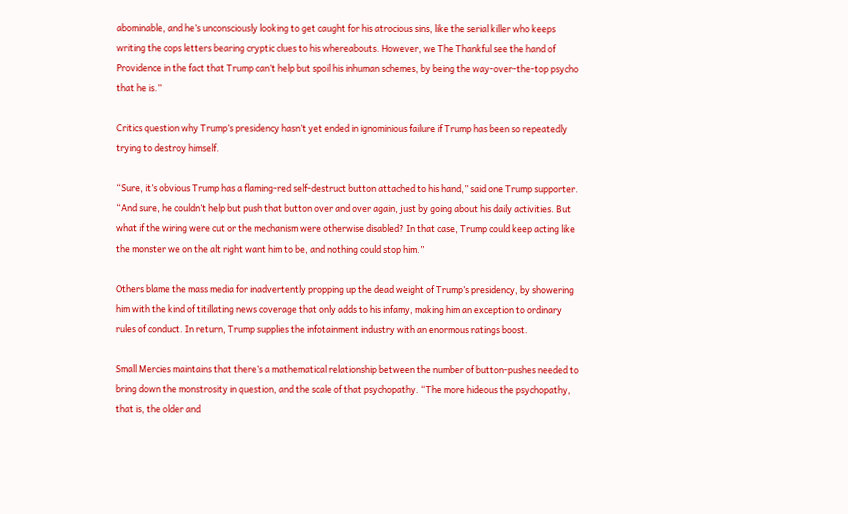abominable, and he’s unconsciously looking to get caught for his atrocious sins, like the serial killer who keeps writing the cops letters bearing cryptic clues to his whereabouts. However, we The Thankful see the hand of Providence in the fact that Trump can’t help but spoil his inhuman schemes, by being the way-over-the-top psycho that he is.”

Critics question why Trump’s presidency hasn’t yet ended in ignominious failure if Trump has been so repeatedly trying to destroy himself.

“Sure, it’s obvious Trump has a flaming-red self-destruct button attached to his hand,” said one Trump supporter. “And sure, he couldn’t help but push that button over and over again, just by going about his daily activities. But what if the wiring were cut or the mechanism were otherwise disabled? In that case, Trump could keep acting like the monster we on the alt right want him to be, and nothing could stop him.”

Others blame the mass media for inadvertently propping up the dead weight of Trump’s presidency, by showering him with the kind of titillating news coverage that only adds to his infamy, making him an exception to ordinary rules of conduct. In return, Trump supplies the infotainment industry with an enormous ratings boost.

Small Mercies maintains that there’s a mathematical relationship between the number of button-pushes needed to bring down the monstrosity in question, and the scale of that psychopathy. “The more hideous the psychopathy, that is, the older and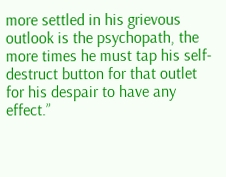more settled in his grievous outlook is the psychopath, the more times he must tap his self-destruct button for that outlet for his despair to have any effect.”